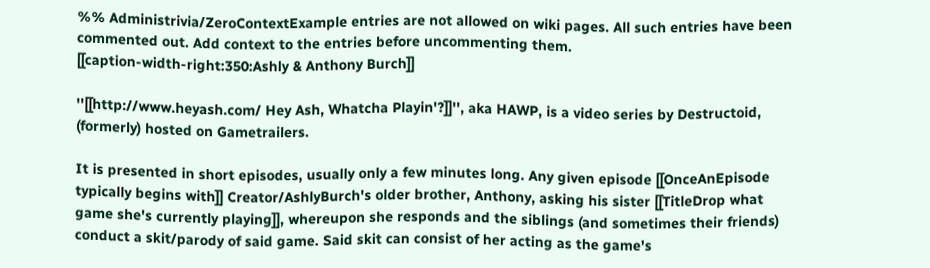%% Administrivia/ZeroContextExample entries are not allowed on wiki pages. All such entries have been commented out. Add context to the entries before uncommenting them.
[[caption-width-right:350:Ashly & Anthony Burch]]

''[[http://www.heyash.com/ Hey Ash, Whatcha Playin'?]]'', aka HAWP, is a video series by Destructoid, (formerly) hosted on Gametrailers.

It is presented in short episodes, usually only a few minutes long. Any given episode [[OnceAnEpisode typically begins with]] Creator/AshlyBurch's older brother, Anthony, asking his sister [[TitleDrop what game she's currently playing]], whereupon she responds and the siblings (and sometimes their friends) conduct a skit/parody of said game. Said skit can consist of her acting as the game's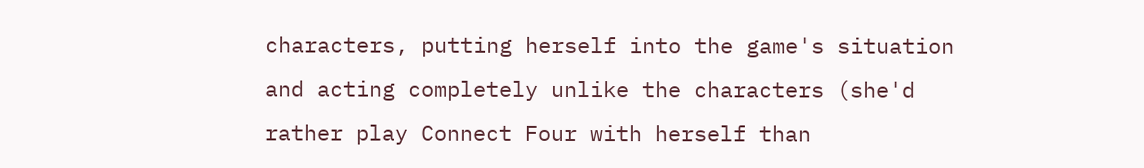characters, putting herself into the game's situation and acting completely unlike the characters (she'd rather play Connect Four with herself than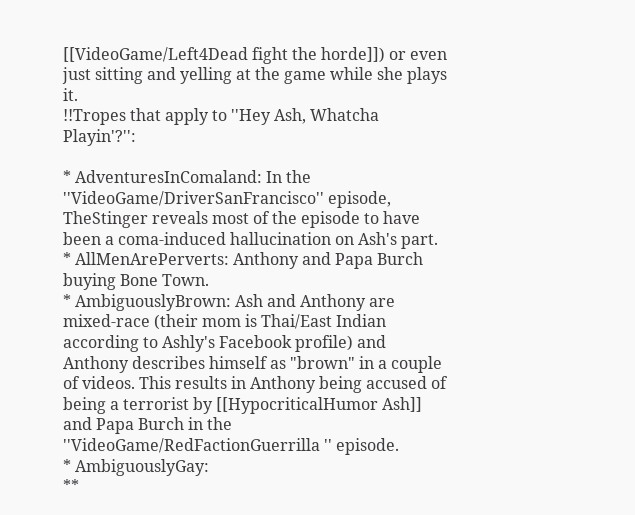[[VideoGame/Left4Dead fight the horde]]) or even just sitting and yelling at the game while she plays it.
!!Tropes that apply to ''Hey Ash, Whatcha Playin'?'':

* AdventuresInComaland: In the ''VideoGame/DriverSanFrancisco'' episode, TheStinger reveals most of the episode to have been a coma-induced hallucination on Ash's part.
* AllMenArePerverts: Anthony and Papa Burch buying Bone Town.
* AmbiguouslyBrown: Ash and Anthony are mixed-race (their mom is Thai/East Indian according to Ashly's Facebook profile) and Anthony describes himself as "brown" in a couple of videos. This results in Anthony being accused of being a terrorist by [[HypocriticalHumor Ash]] and Papa Burch in the ''VideoGame/RedFactionGuerrilla '' episode.
* AmbiguouslyGay:
**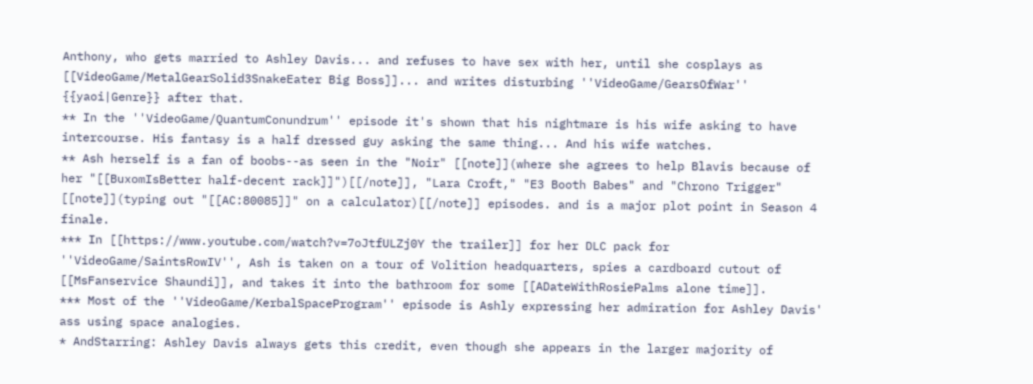Anthony, who gets married to Ashley Davis... and refuses to have sex with her, until she cosplays as [[VideoGame/MetalGearSolid3SnakeEater Big Boss]]... and writes disturbing ''VideoGame/GearsOfWar'' {{yaoi|Genre}} after that.
** In the ''VideoGame/QuantumConundrum'' episode it's shown that his nightmare is his wife asking to have intercourse. His fantasy is a half dressed guy asking the same thing... And his wife watches.
** Ash herself is a fan of boobs--as seen in the "Noir" [[note]](where she agrees to help Blavis because of her "[[BuxomIsBetter half-decent rack]]")[[/note]], "Lara Croft," "E3 Booth Babes" and "Chrono Trigger" [[note]](typing out "[[AC:80085]]" on a calculator)[[/note]] episodes. and is a major plot point in Season 4 finale.
*** In [[https://www.youtube.com/watch?v=7oJtfULZj0Y the trailer]] for her DLC pack for ''VideoGame/SaintsRowIV'', Ash is taken on a tour of Volition headquarters, spies a cardboard cutout of [[MsFanservice Shaundi]], and takes it into the bathroom for some [[ADateWithRosiePalms alone time]].
*** Most of the ''VideoGame/KerbalSpaceProgram'' episode is Ashly expressing her admiration for Ashley Davis' ass using space analogies.
* AndStarring: Ashley Davis always gets this credit, even though she appears in the larger majority of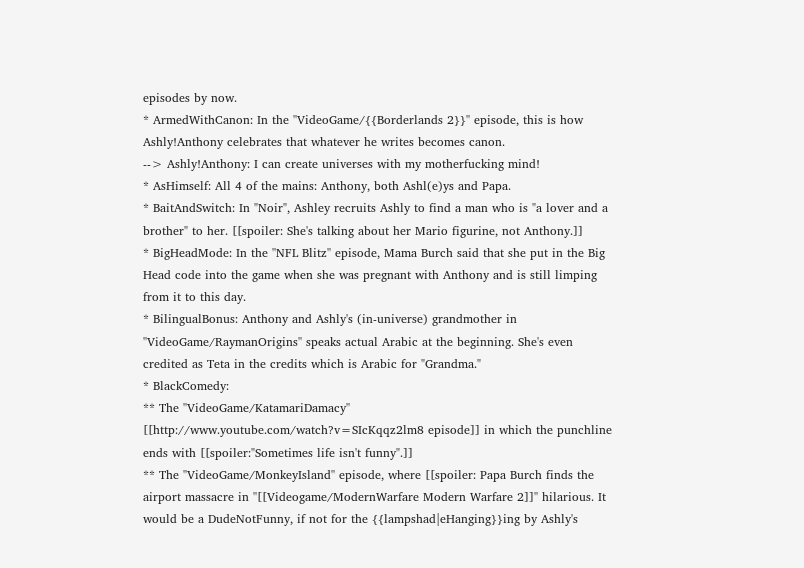episodes by now.
* ArmedWithCanon: In the ''VideoGame/{{Borderlands 2}}'' episode, this is how Ashly!Anthony celebrates that whatever he writes becomes canon.
--> Ashly!Anthony: I can create universes with my motherfucking mind!
* AsHimself: All 4 of the mains: Anthony, both Ashl(e)ys and Papa.
* BaitAndSwitch: In "Noir", Ashley recruits Ashly to find a man who is "a lover and a brother" to her. [[spoiler: She's talking about her Mario figurine, not Anthony.]]
* BigHeadMode: In the ''NFL Blitz'' episode, Mama Burch said that she put in the Big Head code into the game when she was pregnant with Anthony and is still limping from it to this day.
* BilingualBonus: Anthony and Ashly's (in-universe) grandmother in ''VideoGame/RaymanOrigins'' speaks actual Arabic at the beginning. She's even credited as Teta in the credits which is Arabic for "Grandma."
* BlackComedy:
** The ''VideoGame/KatamariDamacy'' [[http://www.youtube.com/watch?v=SIcKqqz2lm8 episode]] in which the punchline ends with [[spoiler:"Sometimes life isn't funny".]]
** The ''VideoGame/MonkeyIsland'' episode, where [[spoiler: Papa Burch finds the airport massacre in ''[[Videogame/ModernWarfare Modern Warfare 2]]'' hilarious. It would be a DudeNotFunny, if not for the {{lampshad|eHanging}}ing by Ashly's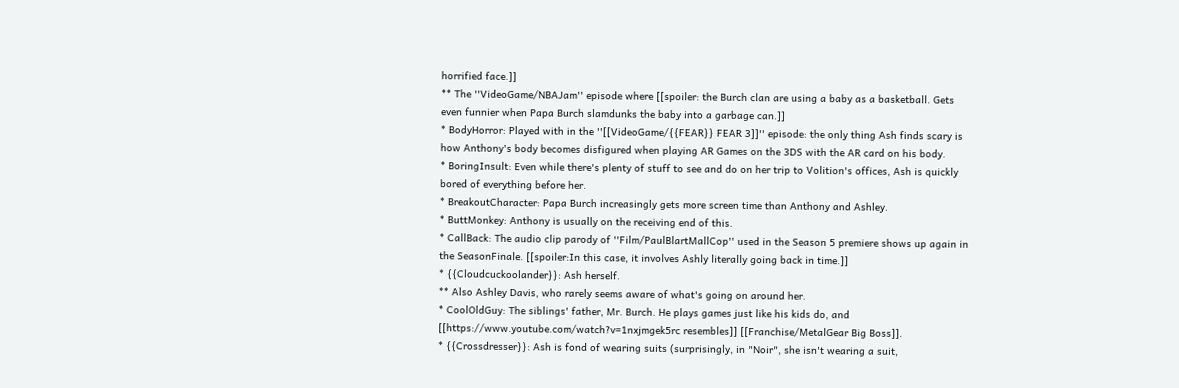horrified face.]]
** The ''VideoGame/NBAJam'' episode where [[spoiler: the Burch clan are using a baby as a basketball. Gets even funnier when Papa Burch slamdunks the baby into a garbage can.]]
* BodyHorror: Played with in the ''[[VideoGame/{{FEAR}} FEAR 3]]'' episode: the only thing Ash finds scary is how Anthony's body becomes disfigured when playing AR Games on the 3DS with the AR card on his body.
* BoringInsult: Even while there's plenty of stuff to see and do on her trip to Volition's offices, Ash is quickly bored of everything before her.
* BreakoutCharacter: Papa Burch increasingly gets more screen time than Anthony and Ashley.
* ButtMonkey: Anthony is usually on the receiving end of this.
* CallBack: The audio clip parody of ''Film/PaulBlartMallCop'' used in the Season 5 premiere shows up again in the SeasonFinale. [[spoiler:In this case, it involves Ashly literally going back in time.]]
* {{Cloudcuckoolander}}: Ash herself.
** Also Ashley Davis, who rarely seems aware of what's going on around her.
* CoolOldGuy: The siblings' father, Mr. Burch. He plays games just like his kids do, and [[https://www.youtube.com/watch?v=1nxjmgek5rc resembles]] [[Franchise/MetalGear Big Boss]].
* {{Crossdresser}}: Ash is fond of wearing suits (surprisingly, in "Noir", she isn't wearing a suit,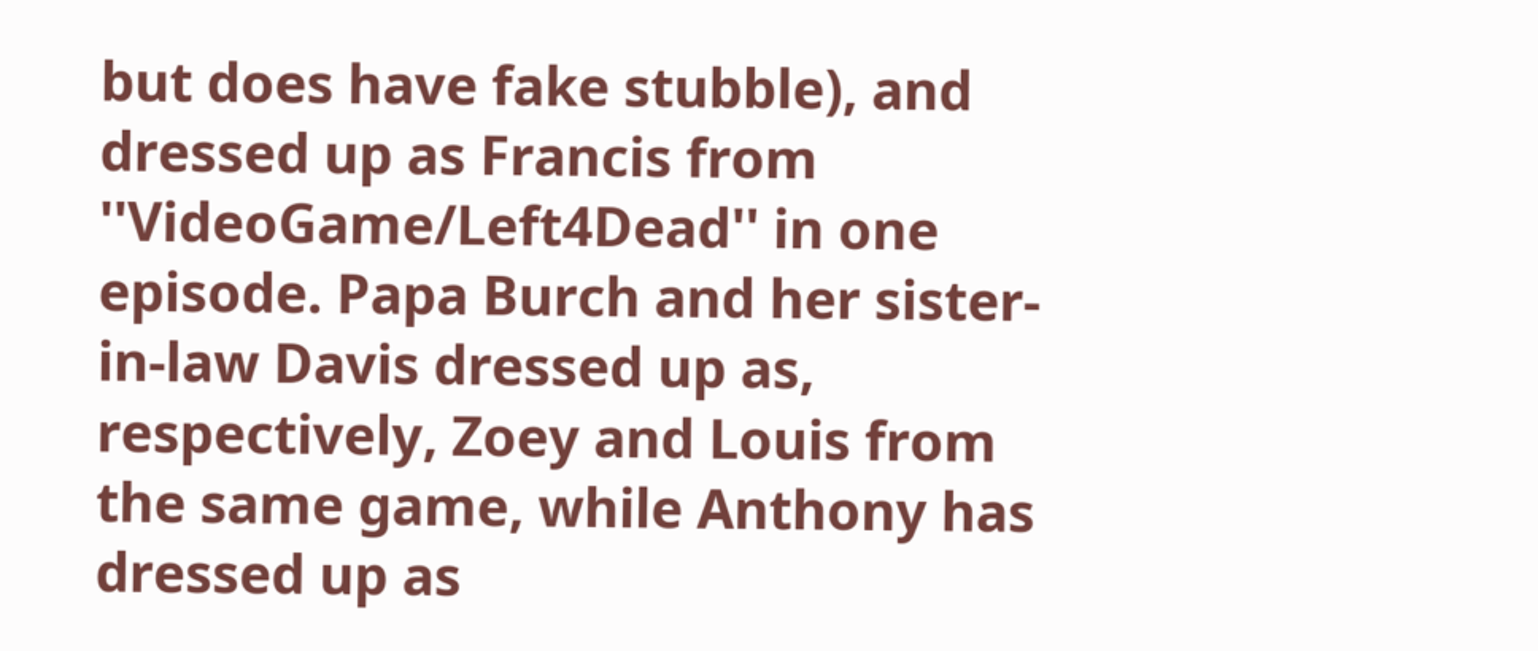but does have fake stubble), and dressed up as Francis from ''VideoGame/Left4Dead'' in one episode. Papa Burch and her sister-in-law Davis dressed up as, respectively, Zoey and Louis from the same game, while Anthony has dressed up as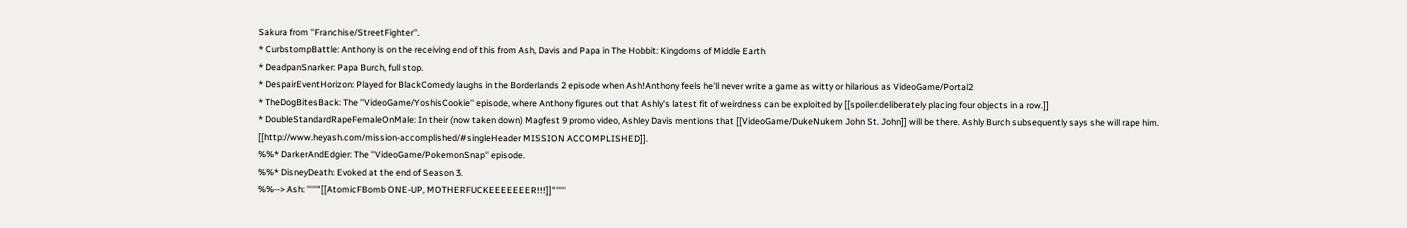Sakura from ''Franchise/StreetFighter''.
* CurbstompBattle: Anthony is on the receiving end of this from Ash, Davis and Papa in The Hobbit: Kingdoms of Middle Earth
* DeadpanSnarker: Papa Burch, full stop.
* DespairEventHorizon: Played for BlackComedy laughs in the Borderlands 2 episode when Ash!Anthony feels he'll never write a game as witty or hilarious as VideoGame/Portal2
* TheDogBitesBack: The ''VideoGame/YoshisCookie'' episode, where Anthony figures out that Ashly's latest fit of weirdness can be exploited by [[spoiler:deliberately placing four objects in a row.]]
* DoubleStandardRapeFemaleOnMale: In their (now taken down) Magfest 9 promo video, Ashley Davis mentions that [[VideoGame/DukeNukem John St. John]] will be there. Ashly Burch subsequently says she will rape him. [[http://www.heyash.com/mission-accomplished/#singleHeader MISSION ACCOMPLISHED]].
%%* DarkerAndEdgier: The ''VideoGame/PokemonSnap'' episode.
%%* DisneyDeath: Evoked at the end of Season 3.
%%--> Ash: '''''"[[AtomicFBomb ONE-UP, MOTHERFUCKEEEEEEER!!!]]"'''''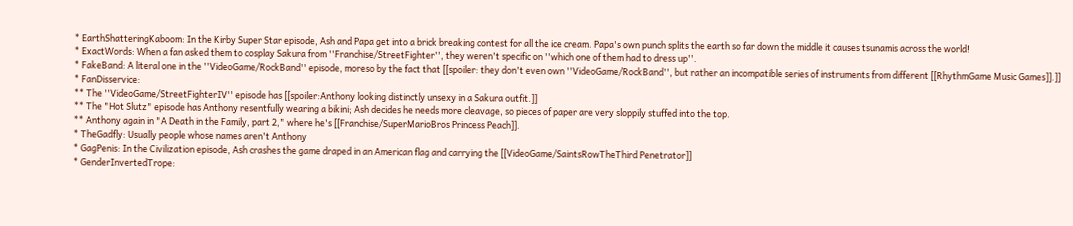* EarthShatteringKaboom: In the Kirby Super Star episode, Ash and Papa get into a brick breaking contest for all the ice cream. Papa's own punch splits the earth so far down the middle it causes tsunamis across the world!
* ExactWords: When a fan asked them to cosplay Sakura from ''Franchise/StreetFighter'', they weren't specific on ''which one of them had to dress up''.
* FakeBand: A literal one in the ''VideoGame/RockBand'' episode, moreso by the fact that [[spoiler: they don't even own ''VideoGame/RockBand'', but rather an incompatible series of instruments from different [[RhythmGame Music Games]].]]
* FanDisservice:
** The ''VideoGame/StreetFighterIV'' episode has [[spoiler:Anthony looking distinctly unsexy in a Sakura outfit.]]
** The "Hot Slutz" episode has Anthony resentfully wearing a bikini; Ash decides he needs more cleavage, so pieces of paper are very sloppily stuffed into the top.
** Anthony again in "A Death in the Family, part 2," where he's [[Franchise/SuperMarioBros Princess Peach]].
* TheGadfly: Usually people whose names aren't Anthony
* GagPenis: In the Civilization episode, Ash crashes the game draped in an American flag and carrying the [[VideoGame/SaintsRowTheThird Penetrator]]
* GenderInvertedTrope: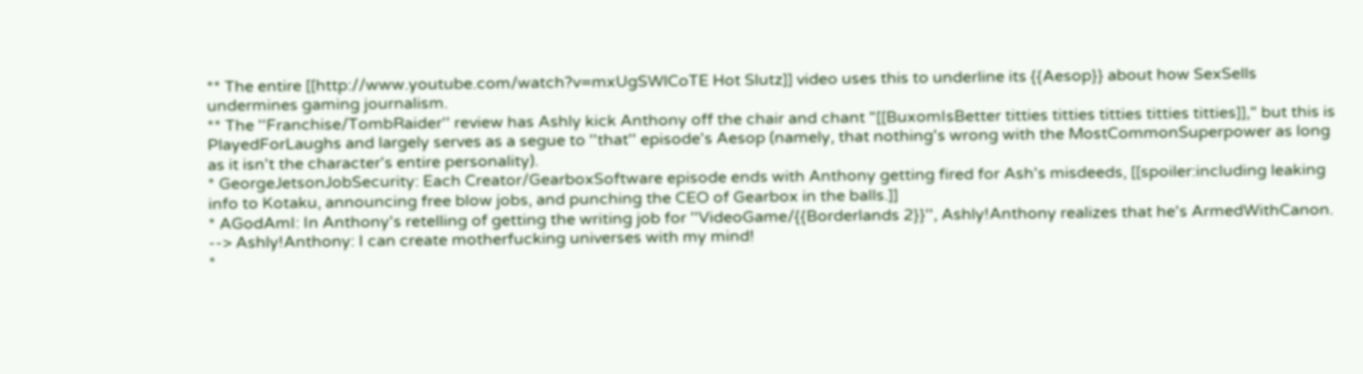** The entire [[http://www.youtube.com/watch?v=mxUgSWlCoTE Hot Slutz]] video uses this to underline its {{Aesop}} about how SexSells undermines gaming journalism.
** The ''Franchise/TombRaider'' review has Ashly kick Anthony off the chair and chant "[[BuxomIsBetter titties titties titties titties titties]]," but this is PlayedForLaughs and largely serves as a segue to ''that'' episode's Aesop (namely, that nothing's wrong with the MostCommonSuperpower as long as it isn't the character's entire personality).
* GeorgeJetsonJobSecurity: Each Creator/GearboxSoftware episode ends with Anthony getting fired for Ash's misdeeds, [[spoiler:including leaking info to Kotaku, announcing free blow jobs, and punching the CEO of Gearbox in the balls.]]
* AGodAmI: In Anthony's retelling of getting the writing job for ''VideoGame/{{Borderlands 2}}'', Ashly!Anthony realizes that he's ArmedWithCanon.
--> Ashly!Anthony: I can create motherfucking universes with my mind!
*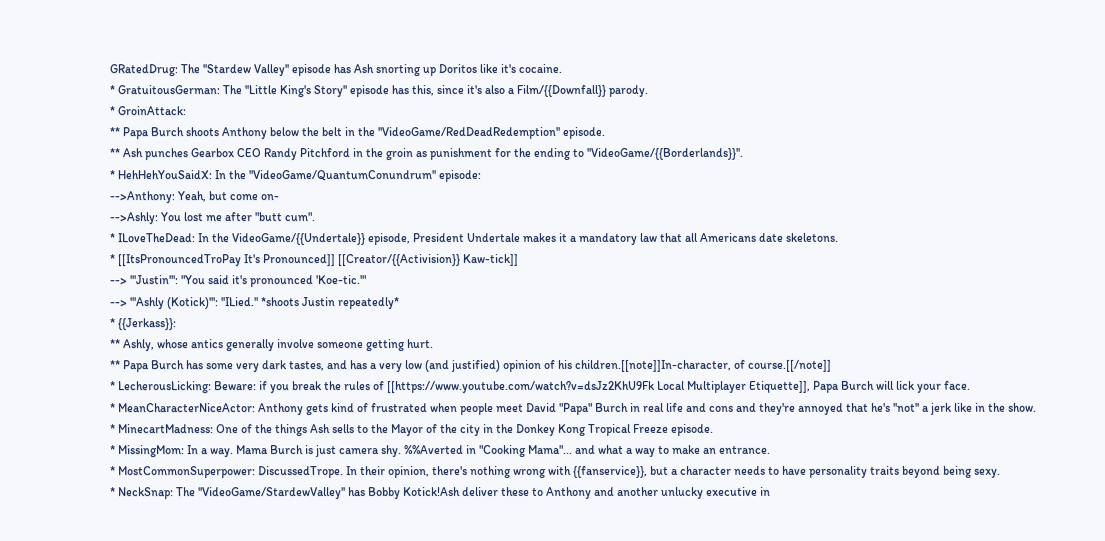GRatedDrug: The ''Stardew Valley'' episode has Ash snorting up Doritos like it's cocaine.
* GratuitousGerman: The ''Little King's Story'' episode has this, since it's also a Film/{{Downfall}} parody.
* GroinAttack:
** Papa Burch shoots Anthony below the belt in the ''VideoGame/RedDeadRedemption'' episode.
** Ash punches Gearbox CEO Randy Pitchford in the groin as punishment for the ending to ''VideoGame/{{Borderlands}}''.
* HehHehYouSaidX: In the ''VideoGame/QuantumConundrum'' episode:
-->Anthony: Yeah, but come on-
-->Ashly: You lost me after "butt cum".
* ILoveTheDead: In the VideoGame/{{Undertale}} episode, President Undertale makes it a mandatory law that all Americans date skeletons.
* [[ItsPronouncedTroPay It's Pronounced]] [[Creator/{{Activision}} Kaw-tick]]
--> '''Justin''': "You said it's pronounced 'Koe-tic.'"
--> '''Ashly (Kotick)''': ''ILied.'' *shoots Justin repeatedly*
* {{Jerkass}}:
** Ashly, whose antics generally involve someone getting hurt.
** Papa Burch has some very dark tastes, and has a very low (and justified) opinion of his children.[[note]]In-character, of course.[[/note]]
* LecherousLicking: Beware: if you break the rules of [[https://www.youtube.com/watch?v=dsJz2KhU9Fk Local Multiplayer Etiquette]], Papa Burch will lick your face.
* MeanCharacterNiceActor: Anthony gets kind of frustrated when people meet David "Papa" Burch in real life and cons and they're annoyed that he's ''not'' a jerk like in the show.
* MinecartMadness: One of the things Ash sells to the Mayor of the city in the Donkey Kong Tropical Freeze episode.
* MissingMom: In a way. Mama Burch is just camera shy. %%Averted in "Cooking Mama"... and what a way to make an entrance.
* MostCommonSuperpower: DiscussedTrope. In their opinion, there's nothing wrong with {{fanservice}}, but a character needs to have personality traits beyond being sexy.
* NeckSnap: The ''VideoGame/StardewValley'' has Bobby Kotick!Ash deliver these to Anthony and another unlucky executive in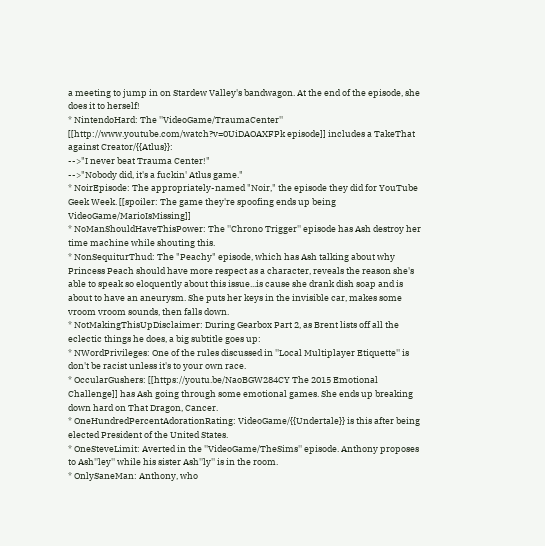a meeting to jump in on Stardew Valley's bandwagon. At the end of the episode, she does it to herself!
* NintendoHard: The ''VideoGame/TraumaCenter'' [[http://www.youtube.com/watch?v=0UiDAOAXFPk episode]] includes a TakeThat against Creator/{{Atlus}}:
-->"I never beat Trauma Center!"
-->"Nobody did, it's a fuckin' Atlus game."
* NoirEpisode: The appropriately-named "Noir," the episode they did for YouTube Geek Week. [[spoiler: The game they're spoofing ends up being VideoGame/MarioIsMissing]]
* NoManShouldHaveThisPower: The ''Chrono Trigger'' episode has Ash destroy her time machine while shouting this.
* NonSequiturThud: The "Peachy" episode, which has Ash talking about why Princess Peach should have more respect as a character, reveals the reason she's able to speak so eloquently about this issue...is cause she drank dish soap and is about to have an aneurysm. She puts her keys in the invisible car, makes some vroom vroom sounds, then falls down.
* NotMakingThisUpDisclaimer: During Gearbox Part 2, as Brent lists off all the eclectic things he does, a big subtitle goes up:
* NWordPrivileges: One of the rules discussed in ''Local Multiplayer Etiquette'' is don't be racist unless it's to your own race.
* OccularGushers: [[https://youtu.be/NaoBGW284CY The 2015 Emotional Challenge]] has Ash going through some emotional games. She ends up breaking down hard on That Dragon, Cancer.
* OneHundredPercentAdorationRating: VideoGame/{{Undertale}} is this after being elected President of the United States.
* OneSteveLimit: Averted in the ''VideoGame/TheSims'' episode. Anthony proposes to Ash''ley'' while his sister Ash''ly'' is in the room.
* OnlySaneMan: Anthony, who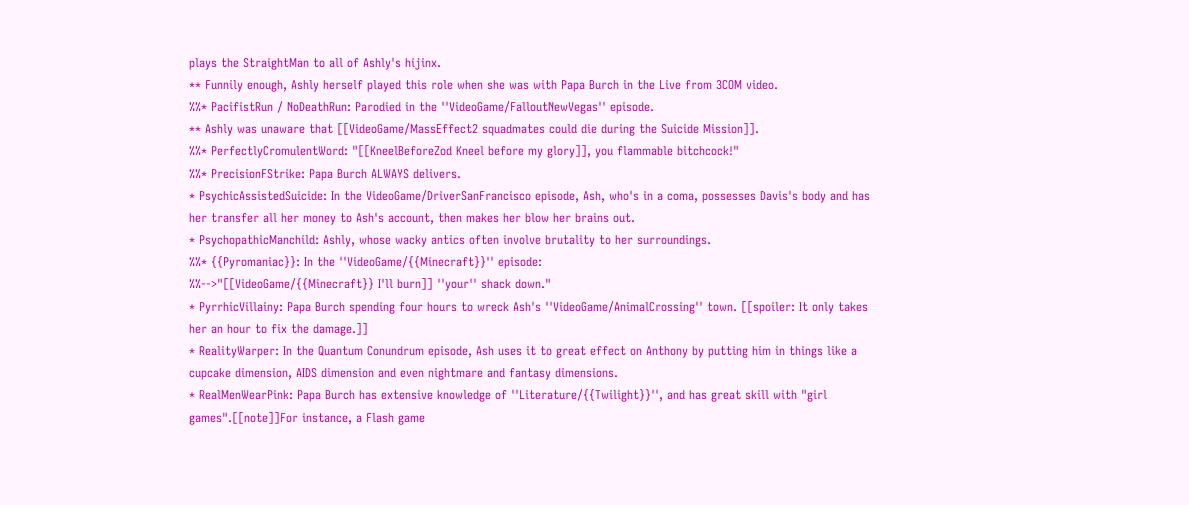plays the StraightMan to all of Ashly's hijinx.
** Funnily enough, Ashly herself played this role when she was with Papa Burch in the Live from 3COM video.
%%* PacifistRun / NoDeathRun: Parodied in the ''VideoGame/FalloutNewVegas'' episode.
** Ashly was unaware that [[VideoGame/MassEffect2 squadmates could die during the Suicide Mission]].
%%* PerfectlyCromulentWord: "[[KneelBeforeZod Kneel before my glory]], you flammable bitchcock!"
%%* PrecisionFStrike: Papa Burch ALWAYS delivers.
* PsychicAssistedSuicide: In the VideoGame/DriverSanFrancisco episode, Ash, who's in a coma, possesses Davis's body and has her transfer all her money to Ash's account, then makes her blow her brains out.
* PsychopathicManchild: Ashly, whose wacky antics often involve brutality to her surroundings.
%%* {{Pyromaniac}}: In the ''VideoGame/{{Minecraft}}'' episode:
%%-->"[[VideoGame/{{Minecraft}} I'll burn]] ''your'' shack down."
* PyrrhicVillainy: Papa Burch spending four hours to wreck Ash's ''VideoGame/AnimalCrossing'' town. [[spoiler: It only takes her an hour to fix the damage.]]
* RealityWarper: In the Quantum Conundrum episode, Ash uses it to great effect on Anthony by putting him in things like a cupcake dimension, AIDS dimension and even nightmare and fantasy dimensions.
* RealMenWearPink: Papa Burch has extensive knowledge of ''Literature/{{Twilight}}'', and has great skill with "girl games".[[note]]For instance, a Flash game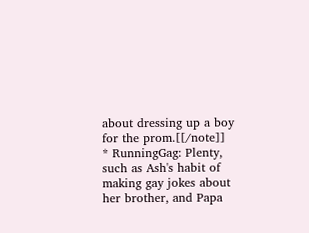about dressing up a boy for the prom.[[/note]]
* RunningGag: Plenty, such as Ash's habit of making gay jokes about her brother, and Papa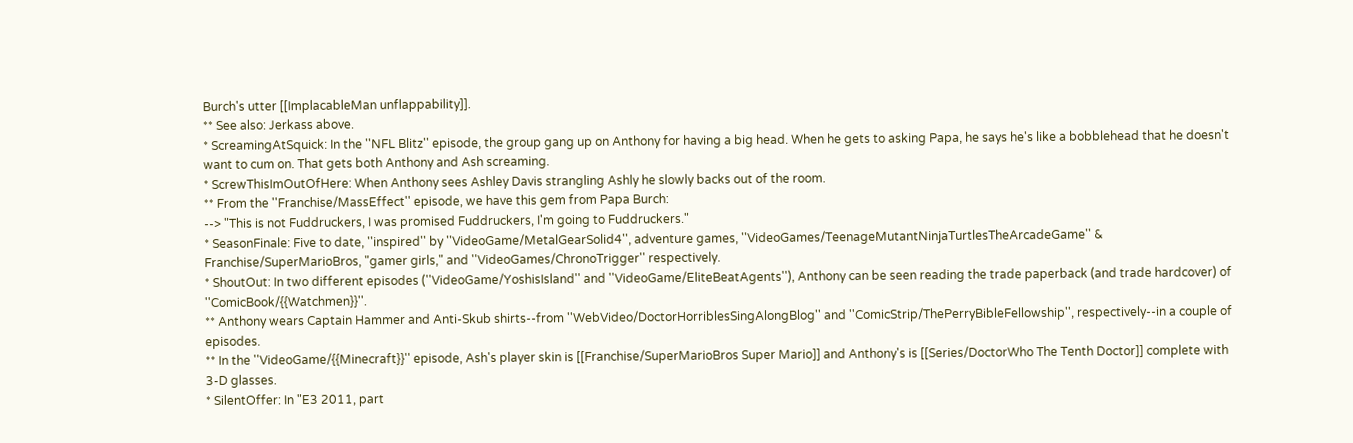Burch's utter [[ImplacableMan unflappability]].
** See also: Jerkass above.
* ScreamingAtSquick: In the ''NFL Blitz'' episode, the group gang up on Anthony for having a big head. When he gets to asking Papa, he says he's like a bobblehead that he doesn't want to cum on. That gets both Anthony and Ash screaming.
* ScrewThisImOutOfHere: When Anthony sees Ashley Davis strangling Ashly he slowly backs out of the room.
** From the ''Franchise/MassEffect'' episode, we have this gem from Papa Burch:
--> "This is not Fuddruckers, I was promised Fuddruckers, I'm going to Fuddruckers."
* SeasonFinale: Five to date, ''inspired'' by ''VideoGame/MetalGearSolid4'', adventure games, ''VideoGames/TeenageMutantNinjaTurtlesTheArcadeGame'' & Franchise/SuperMarioBros, "gamer girls," and ''VideoGames/ChronoTrigger'' respectively.
* ShoutOut: In two different episodes (''VideoGame/YoshisIsland'' and ''VideoGame/EliteBeatAgents''), Anthony can be seen reading the trade paperback (and trade hardcover) of ''ComicBook/{{Watchmen}}''.
** Anthony wears Captain Hammer and Anti-Skub shirts--from ''WebVideo/DoctorHorriblesSingAlongBlog'' and ''ComicStrip/ThePerryBibleFellowship'', respectively--in a couple of episodes.
** In the ''VideoGame/{{Minecraft}}'' episode, Ash's player skin is [[Franchise/SuperMarioBros Super Mario]] and Anthony's is [[Series/DoctorWho The Tenth Doctor]] complete with 3-D glasses.
* SilentOffer: In "E3 2011, part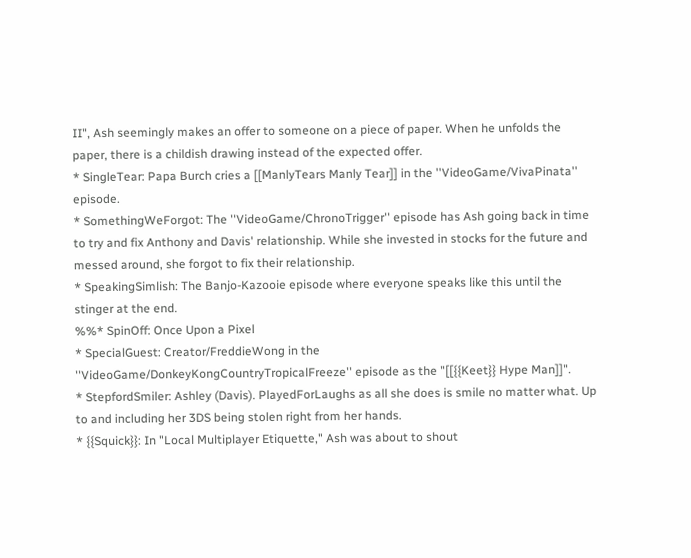II", Ash seemingly makes an offer to someone on a piece of paper. When he unfolds the paper, there is a childish drawing instead of the expected offer.
* SingleTear: Papa Burch cries a [[ManlyTears Manly Tear]] in the ''VideoGame/VivaPinata'' episode.
* SomethingWeForgot: The ''VideoGame/ChronoTrigger'' episode has Ash going back in time to try and fix Anthony and Davis' relationship. While she invested in stocks for the future and messed around, she forgot to fix their relationship.
* SpeakingSimlish: The Banjo-Kazooie episode where everyone speaks like this until the stinger at the end.
%%* SpinOff: Once Upon a Pixel
* SpecialGuest: Creator/FreddieWong in the ''VideoGame/DonkeyKongCountryTropicalFreeze'' episode as the "[[{{Keet}} Hype Man]]".
* StepfordSmiler: Ashley (Davis). PlayedForLaughs as all she does is smile no matter what. Up to and including her 3DS being stolen right from her hands.
* {{Squick}}: In "Local Multiplayer Etiquette," Ash was about to shout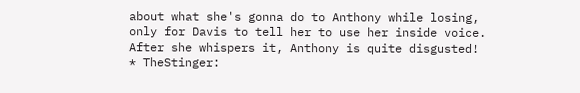about what she's gonna do to Anthony while losing, only for Davis to tell her to use her inside voice. After she whispers it, Anthony is quite disgusted!
* TheStinger: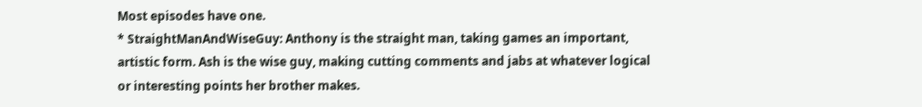Most episodes have one.
* StraightManAndWiseGuy: Anthony is the straight man, taking games an important, artistic form. Ash is the wise guy, making cutting comments and jabs at whatever logical or interesting points her brother makes.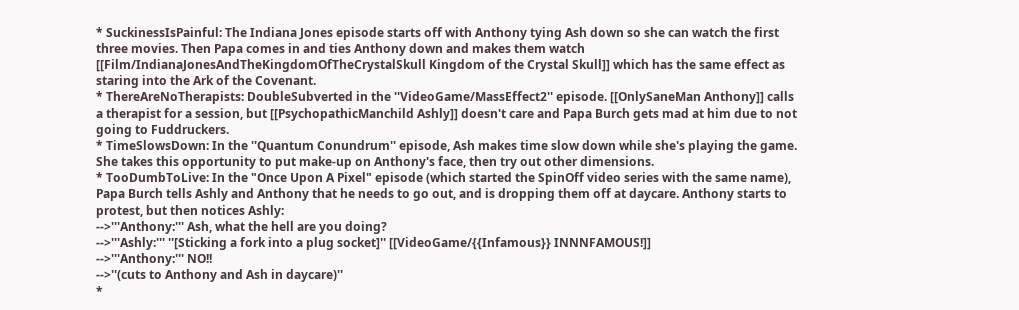* SuckinessIsPainful: The Indiana Jones episode starts off with Anthony tying Ash down so she can watch the first three movies. Then Papa comes in and ties Anthony down and makes them watch [[Film/IndianaJonesAndTheKingdomOfTheCrystalSkull Kingdom of the Crystal Skull]] which has the same effect as staring into the Ark of the Covenant.
* ThereAreNoTherapists: DoubleSubverted in the ''VideoGame/MassEffect2'' episode. [[OnlySaneMan Anthony]] calls a therapist for a session, but [[PsychopathicManchild Ashly]] doesn't care and Papa Burch gets mad at him due to not going to Fuddruckers.
* TimeSlowsDown: In the ''Quantum Conundrum'' episode, Ash makes time slow down while she's playing the game. She takes this opportunity to put make-up on Anthony's face, then try out other dimensions.
* TooDumbToLive: In the "Once Upon A Pixel" episode (which started the SpinOff video series with the same name), Papa Burch tells Ashly and Anthony that he needs to go out, and is dropping them off at daycare. Anthony starts to protest, but then notices Ashly:
-->'''Anthony:''' Ash, what the hell are you doing?
-->'''Ashly:''' ''[Sticking a fork into a plug socket]'' [[VideoGame/{{Infamous}} INNNFAMOUS!]]
-->'''Anthony:''' NO!!
-->''(cuts to Anthony and Ash in daycare)''
*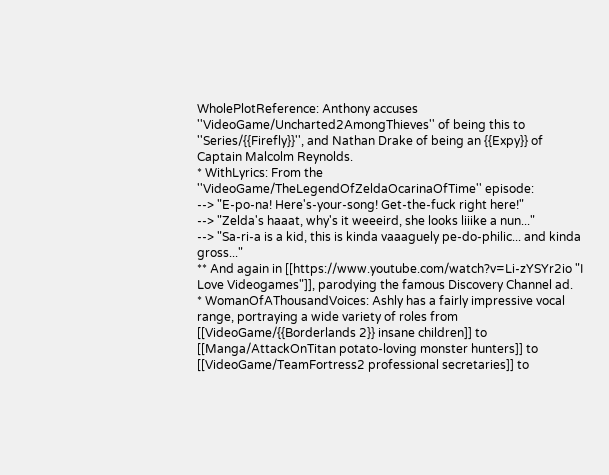WholePlotReference: Anthony accuses ''VideoGame/Uncharted2AmongThieves'' of being this to ''Series/{{Firefly}}'', and Nathan Drake of being an {{Expy}} of Captain Malcolm Reynolds.
* WithLyrics: From the ''VideoGame/TheLegendOfZeldaOcarinaOfTime'' episode:
--> "E-po-na! Here's-your-song! Get-the-fuck right here!"
--> "Zelda's haaat, why's it weeeird, she looks liiike a nun..."
--> "Sa-ri-a is a kid, this is kinda vaaaguely pe-do-philic... and kinda gross..."
** And again in [[https://www.youtube.com/watch?v=Li-zYSYr2io "I Love Videogames"]], parodying the famous Discovery Channel ad.
* WomanOfAThousandVoices: Ashly has a fairly impressive vocal range, portraying a wide variety of roles from [[VideoGame/{{Borderlands 2}} insane children]] to [[Manga/AttackOnTitan potato-loving monster hunters]] to [[VideoGame/TeamFortress2 professional secretaries]] to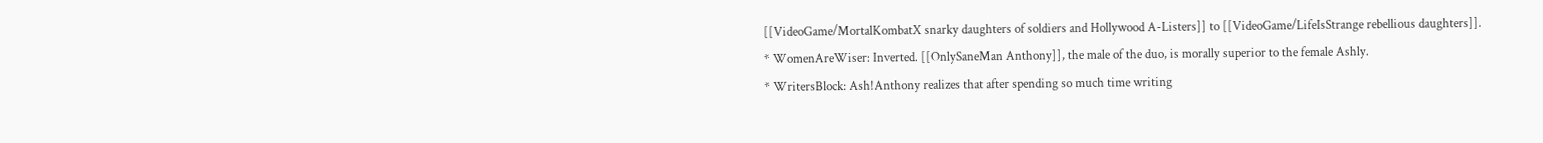[[VideoGame/MortalKombatX snarky daughters of soldiers and Hollywood A-Listers]] to [[VideoGame/LifeIsStrange rebellious daughters]].
* WomenAreWiser: Inverted. [[OnlySaneMan Anthony]], the male of the duo, is morally superior to the female Ashly.
* WritersBlock: Ash!Anthony realizes that after spending so much time writing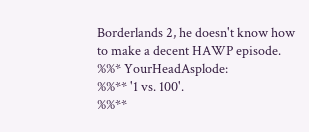Borderlands 2, he doesn't know how to make a decent HAWP episode.
%%* YourHeadAsplode:
%%** '1 vs. 100'.
%%**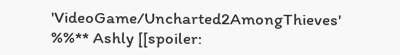'VideoGame/Uncharted2AmongThieves'
%%** Ashly [[spoiler: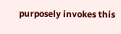purposely invokes this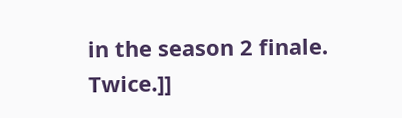in the season 2 finale. Twice.]]